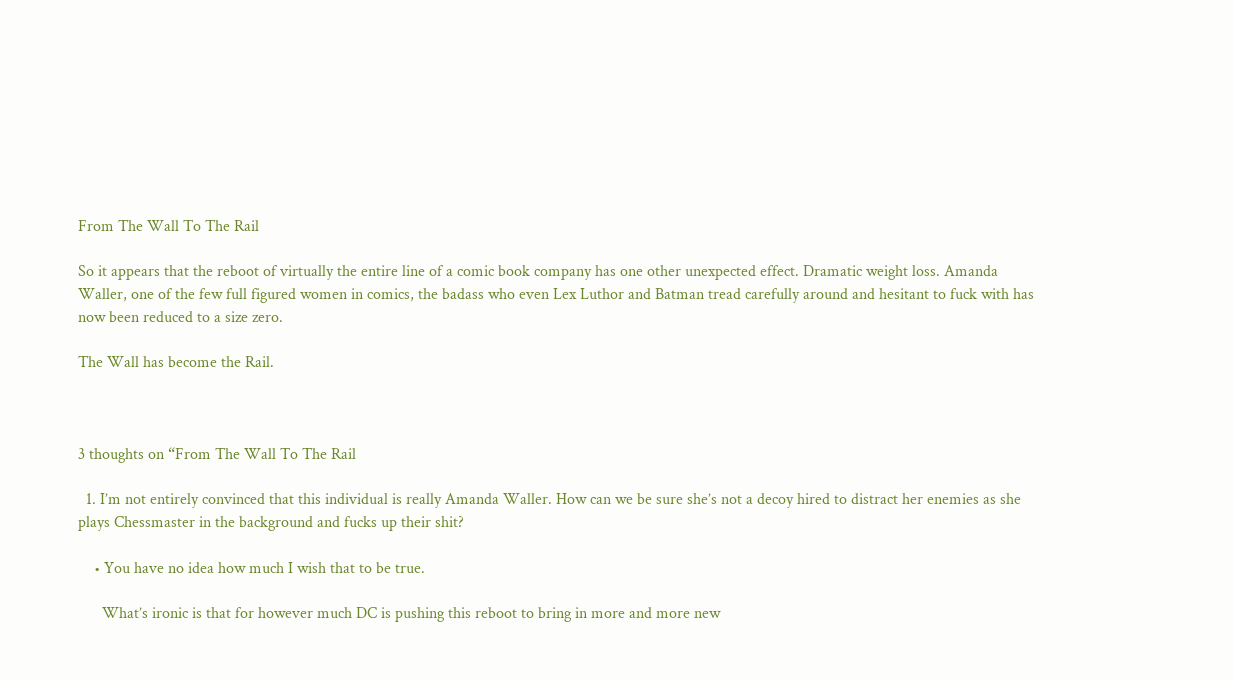From The Wall To The Rail

So it appears that the reboot of virtually the entire line of a comic book company has one other unexpected effect. Dramatic weight loss. Amanda Waller, one of the few full figured women in comics, the badass who even Lex Luthor and Batman tread carefully around and hesitant to fuck with has now been reduced to a size zero.

The Wall has become the Rail.



3 thoughts on “From The Wall To The Rail

  1. I’m not entirely convinced that this individual is really Amanda Waller. How can we be sure she’s not a decoy hired to distract her enemies as she plays Chessmaster in the background and fucks up their shit?

    • You have no idea how much I wish that to be true.

      What’s ironic is that for however much DC is pushing this reboot to bring in more and more new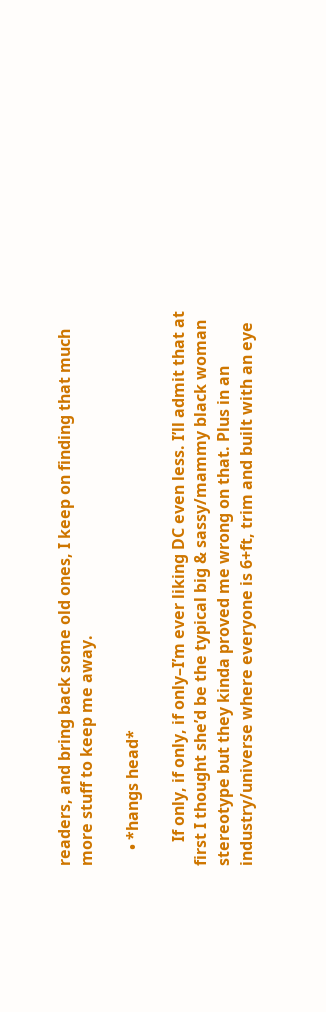readers, and bring back some old ones, I keep on finding that much more stuff to keep me away.

    • *hangs head*

      If only, if only, if only–I’m ever liking DC even less. I’ll admit that at first I thought she’d be the typical big & sassy/mammy black woman stereotype but they kinda proved me wrong on that. Plus in an industry/universe where everyone is 6+ft, trim and built with an eye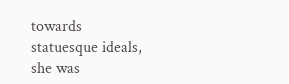towards statuesque ideals, she was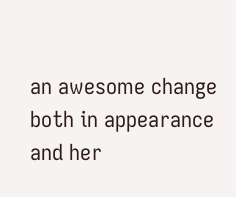an awesome change both in appearance and her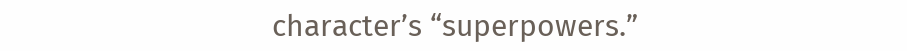character’s “superpowers.”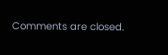Comments are closed.